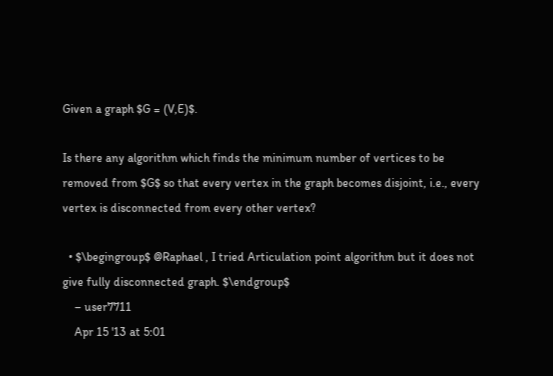Given a graph $G = (V,E)$.

Is there any algorithm which finds the minimum number of vertices to be removed from $G$ so that every vertex in the graph becomes disjoint, i.e., every vertex is disconnected from every other vertex?

  • $\begingroup$ @Raphael , I tried Articulation point algorithm but it does not give fully disconnected graph. $\endgroup$
    – user7711
    Apr 15 '13 at 5:01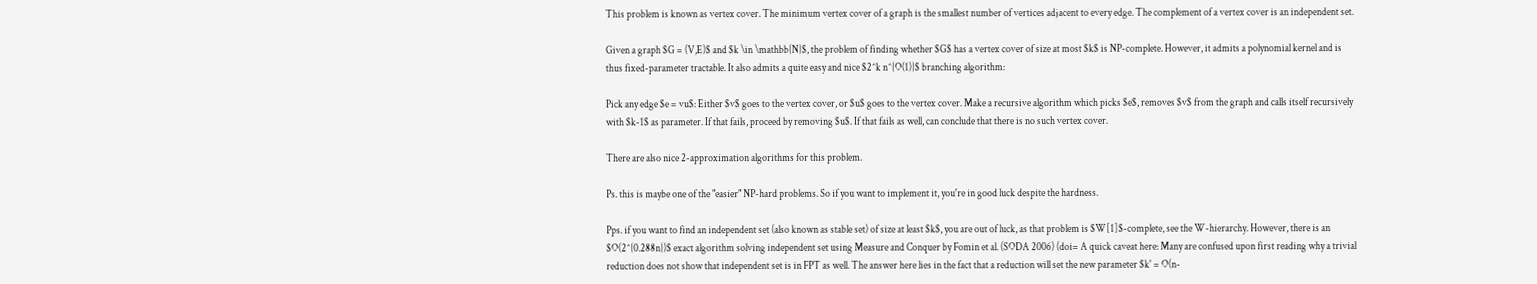This problem is known as vertex cover. The minimum vertex cover of a graph is the smallest number of vertices adjacent to every edge. The complement of a vertex cover is an independent set.

Given a graph $G = (V,E)$ and $k \in \mathbb{N}$, the problem of finding whether $G$ has a vertex cover of size at most $k$ is NP-complete. However, it admits a polynomial kernel and is thus fixed-parameter tractable. It also admits a quite easy and nice $2^k n^{O(1)}$ branching algorithm:

Pick any edge $e = vu$: Either $v$ goes to the vertex cover, or $u$ goes to the vertex cover. Make a recursive algorithm which picks $e$, removes $v$ from the graph and calls itself recursively with $k-1$ as parameter. If that fails, proceed by removing $u$. If that fails as well, can conclude that there is no such vertex cover.

There are also nice 2-approximation algorithms for this problem.

Ps. this is maybe one of the "easier" NP-hard problems. So if you want to implement it, you're in good luck despite the hardness.

Pps. if you want to find an independent set (also known as stable set) of size at least $k$, you are out of luck, as that problem is $W[1]$-complete, see the W-hierarchy. However, there is an $O(2^{0.288n})$ exact algorithm solving independent set using Measure and Conquer by Fomin et al. (SODA 2006) (doi= A quick caveat here: Many are confused upon first reading why a trivial reduction does not show that independent set is in FPT as well. The answer here lies in the fact that a reduction will set the new parameter $k' = O(n-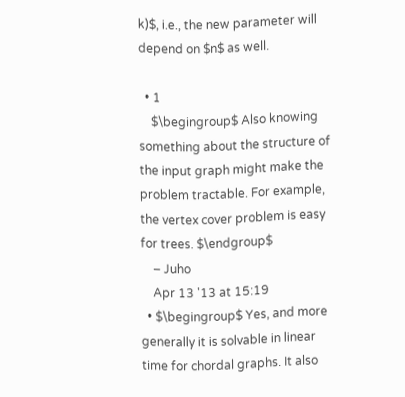k)$, i.e., the new parameter will depend on $n$ as well.

  • 1
    $\begingroup$ Also knowing something about the structure of the input graph might make the problem tractable. For example, the vertex cover problem is easy for trees. $\endgroup$
    – Juho
    Apr 13 '13 at 15:19
  • $\begingroup$ Yes, and more generally it is solvable in linear time for chordal graphs. It also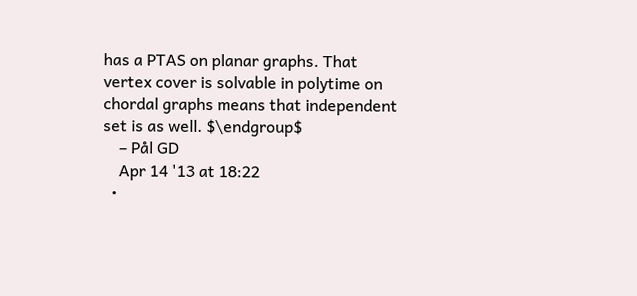has a PTAS on planar graphs. That vertex cover is solvable in polytime on chordal graphs means that independent set is as well. $\endgroup$
    – Pål GD
    Apr 14 '13 at 18:22
  •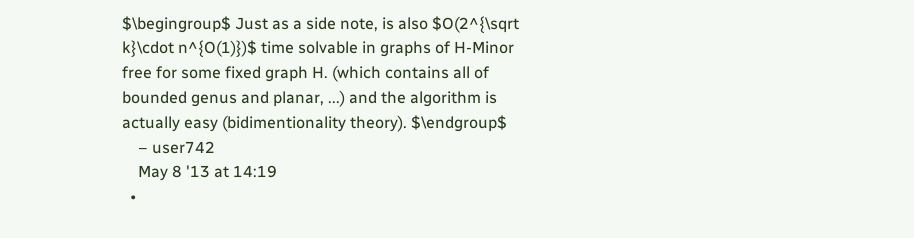$\begingroup$ Just as a side note, is also $O(2^{\sqrt k}\cdot n^{O(1)})$ time solvable in graphs of H-Minor free for some fixed graph H. (which contains all of bounded genus and planar, ...) and the algorithm is actually easy (bidimentionality theory). $\endgroup$
    – user742
    May 8 '13 at 14:19
  •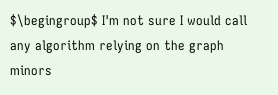$\begingroup$ I'm not sure I would call any algorithm relying on the graph minors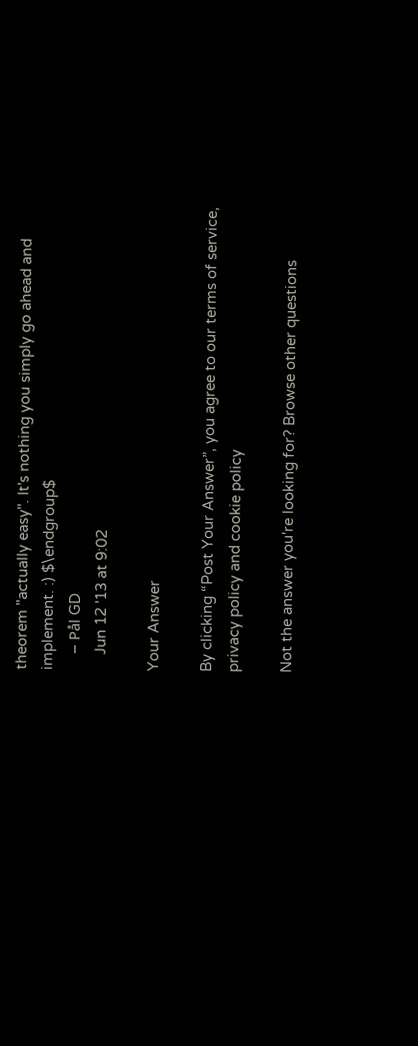theorem "actually easy". It's nothing you simply go ahead and implement. :) $\endgroup$
    – Pål GD
    Jun 12 '13 at 9:02

Your Answer

By clicking “Post Your Answer”, you agree to our terms of service, privacy policy and cookie policy

Not the answer you're looking for? Browse other questions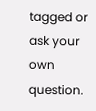tagged or ask your own question.